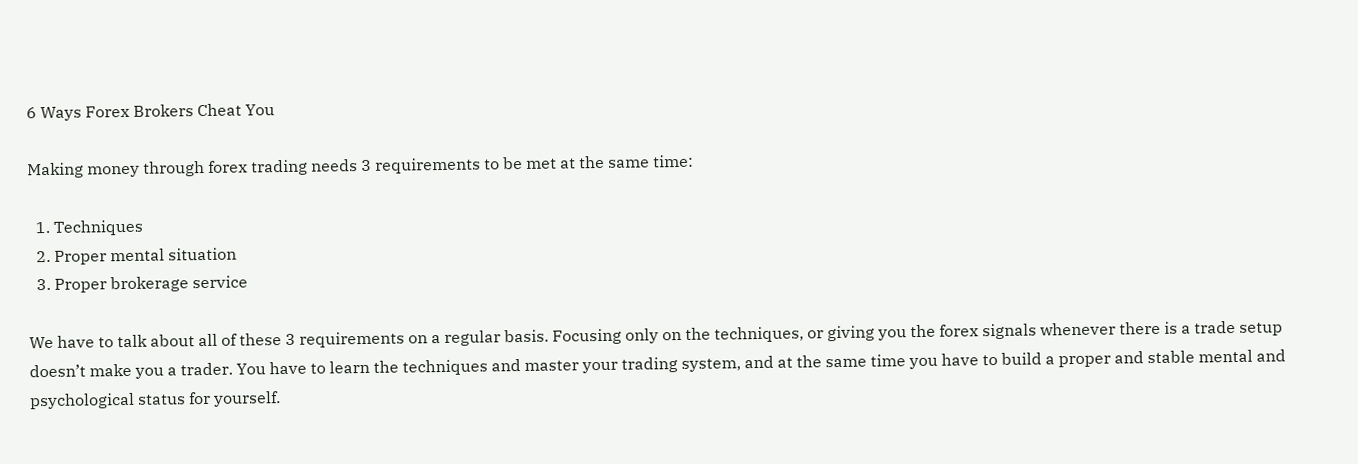6 Ways Forex Brokers Cheat You

Making money through forex trading needs 3 requirements to be met at the same time:

  1. Techniques
  2. Proper mental situation
  3. Proper brokerage service

We have to talk about all of these 3 requirements on a regular basis. Focusing only on the techniques, or giving you the forex signals whenever there is a trade setup doesn’t make you a trader. You have to learn the techniques and master your trading system, and at the same time you have to build a proper and stable mental and psychological status for yourself.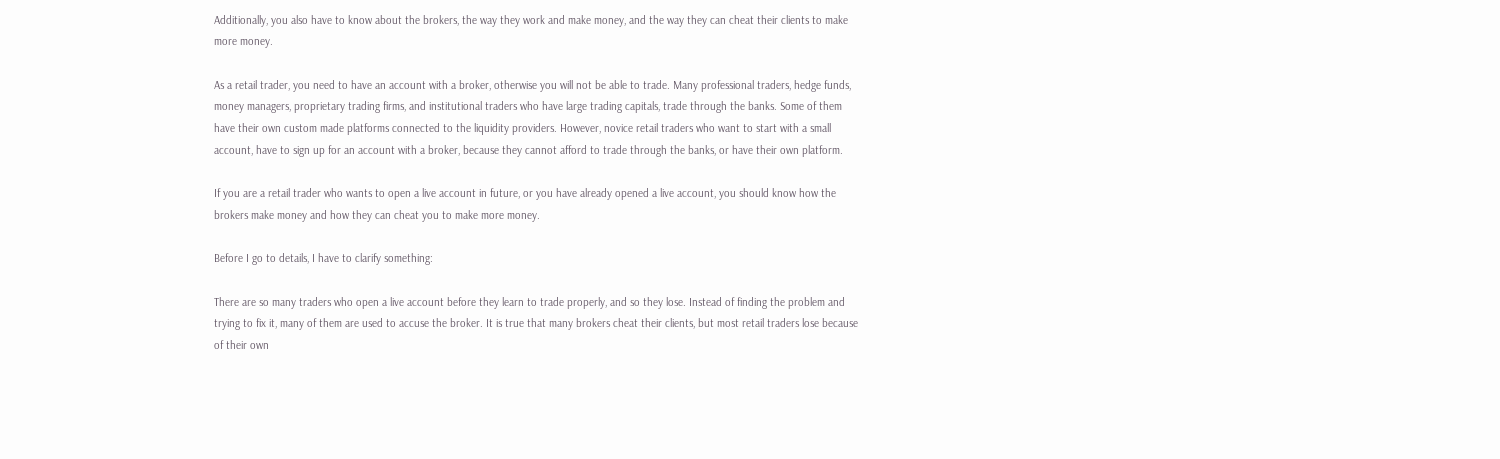Additionally, you also have to know about the brokers, the way they work and make money, and the way they can cheat their clients to make more money.

As a retail trader, you need to have an account with a broker, otherwise you will not be able to trade. Many professional traders, hedge funds, money managers, proprietary trading firms, and institutional traders who have large trading capitals, trade through the banks. Some of them have their own custom made platforms connected to the liquidity providers. However, novice retail traders who want to start with a small account, have to sign up for an account with a broker, because they cannot afford to trade through the banks, or have their own platform.

If you are a retail trader who wants to open a live account in future, or you have already opened a live account, you should know how the brokers make money and how they can cheat you to make more money.

Before I go to details, I have to clarify something:

There are so many traders who open a live account before they learn to trade properly, and so they lose. Instead of finding the problem and trying to fix it, many of them are used to accuse the broker. It is true that many brokers cheat their clients, but most retail traders lose because of their own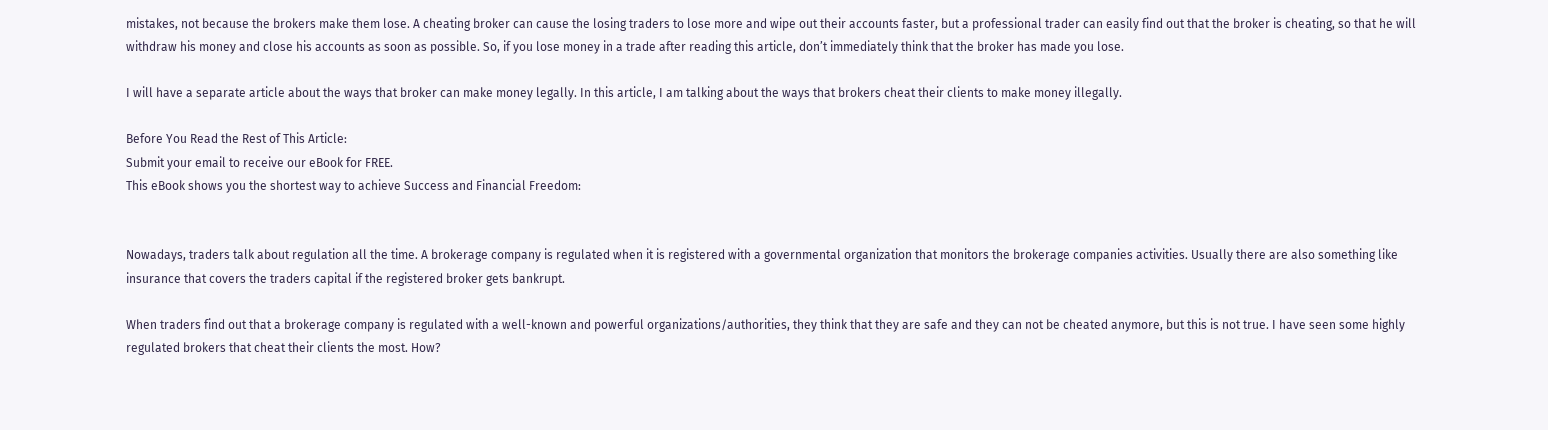mistakes, not because the brokers make them lose. A cheating broker can cause the losing traders to lose more and wipe out their accounts faster, but a professional trader can easily find out that the broker is cheating, so that he will withdraw his money and close his accounts as soon as possible. So, if you lose money in a trade after reading this article, don’t immediately think that the broker has made you lose.

I will have a separate article about the ways that broker can make money legally. In this article, I am talking about the ways that brokers cheat their clients to make money illegally.

Before You Read the Rest of This Article:
Submit your email to receive our eBook for FREE.
This eBook shows you the shortest way to achieve Success and Financial Freedom:


Nowadays, traders talk about regulation all the time. A brokerage company is regulated when it is registered with a governmental organization that monitors the brokerage companies activities. Usually there are also something like insurance that covers the traders capital if the registered broker gets bankrupt.

When traders find out that a brokerage company is regulated with a well-known and powerful organizations/authorities, they think that they are safe and they can not be cheated anymore, but this is not true. I have seen some highly regulated brokers that cheat their clients the most. How?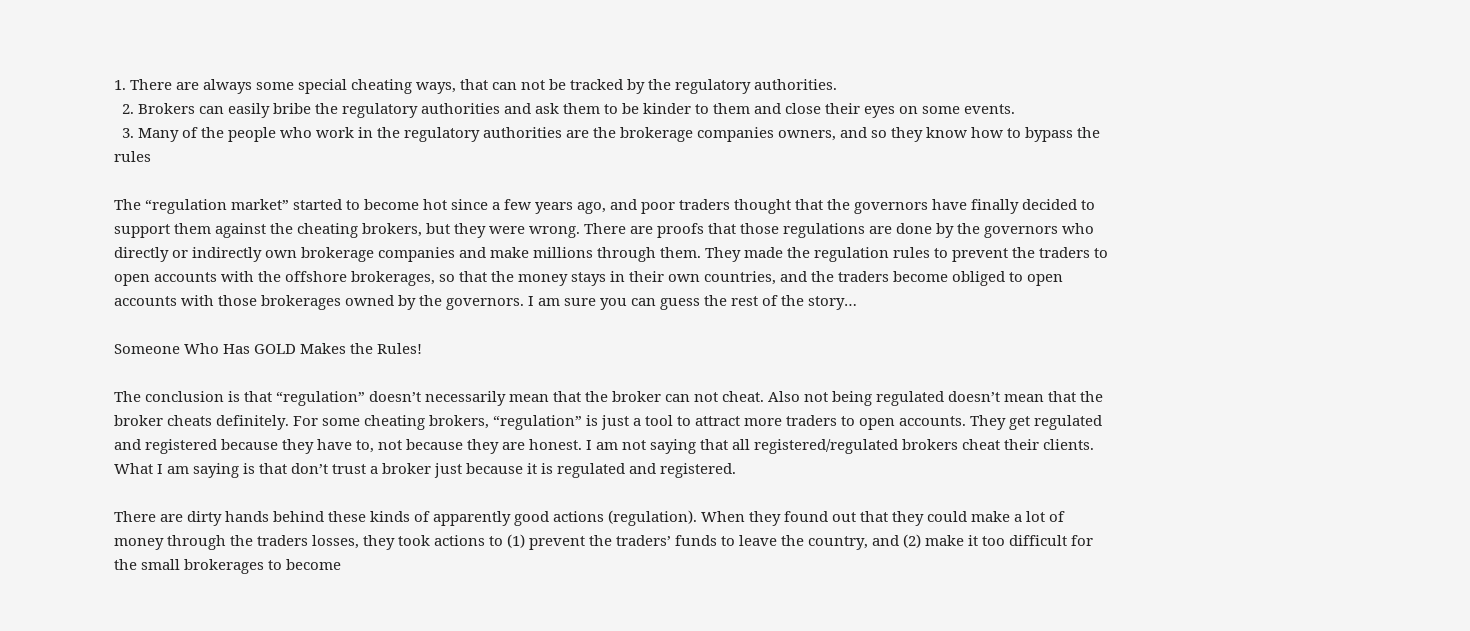1. There are always some special cheating ways, that can not be tracked by the regulatory authorities.
  2. Brokers can easily bribe the regulatory authorities and ask them to be kinder to them and close their eyes on some events.
  3. Many of the people who work in the regulatory authorities are the brokerage companies owners, and so they know how to bypass the rules

The “regulation market” started to become hot since a few years ago, and poor traders thought that the governors have finally decided to support them against the cheating brokers, but they were wrong. There are proofs that those regulations are done by the governors who directly or indirectly own brokerage companies and make millions through them. They made the regulation rules to prevent the traders to open accounts with the offshore brokerages, so that the money stays in their own countries, and the traders become obliged to open accounts with those brokerages owned by the governors. I am sure you can guess the rest of the story…

Someone Who Has GOLD Makes the Rules!

The conclusion is that “regulation” doesn’t necessarily mean that the broker can not cheat. Also not being regulated doesn’t mean that the broker cheats definitely. For some cheating brokers, “regulation” is just a tool to attract more traders to open accounts. They get regulated and registered because they have to, not because they are honest. I am not saying that all registered/regulated brokers cheat their clients. What I am saying is that don’t trust a broker just because it is regulated and registered.

There are dirty hands behind these kinds of apparently good actions (regulation). When they found out that they could make a lot of money through the traders losses, they took actions to (1) prevent the traders’ funds to leave the country, and (2) make it too difficult for the small brokerages to become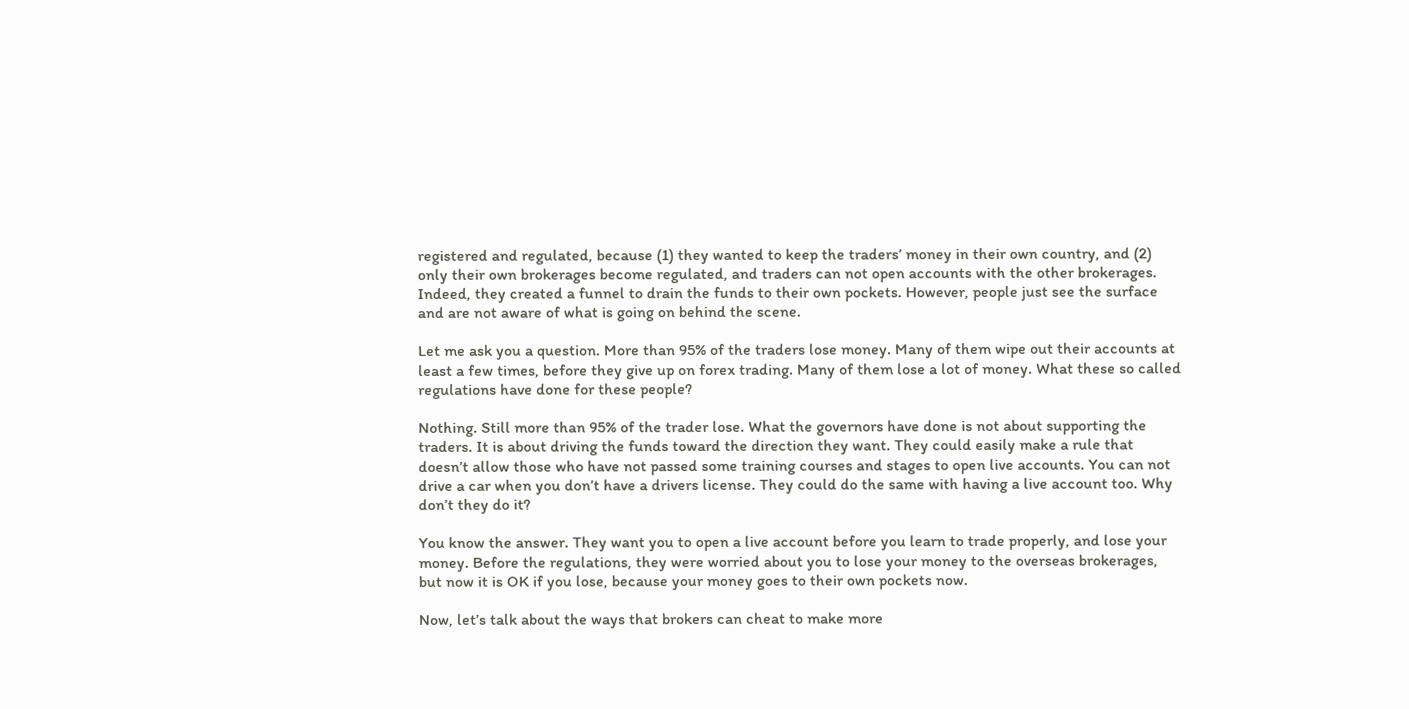registered and regulated, because (1) they wanted to keep the traders’ money in their own country, and (2) only their own brokerages become regulated, and traders can not open accounts with the other brokerages. Indeed, they created a funnel to drain the funds to their own pockets. However, people just see the surface and are not aware of what is going on behind the scene.

Let me ask you a question. More than 95% of the traders lose money. Many of them wipe out their accounts at least a few times, before they give up on forex trading. Many of them lose a lot of money. What these so called regulations have done for these people?

Nothing. Still more than 95% of the trader lose. What the governors have done is not about supporting the traders. It is about driving the funds toward the direction they want. They could easily make a rule that doesn’t allow those who have not passed some training courses and stages to open live accounts. You can not drive a car when you don’t have a drivers license. They could do the same with having a live account too. Why don’t they do it?

You know the answer. They want you to open a live account before you learn to trade properly, and lose your money. Before the regulations, they were worried about you to lose your money to the overseas brokerages, but now it is OK if you lose, because your money goes to their own pockets now.

Now, let’s talk about the ways that brokers can cheat to make more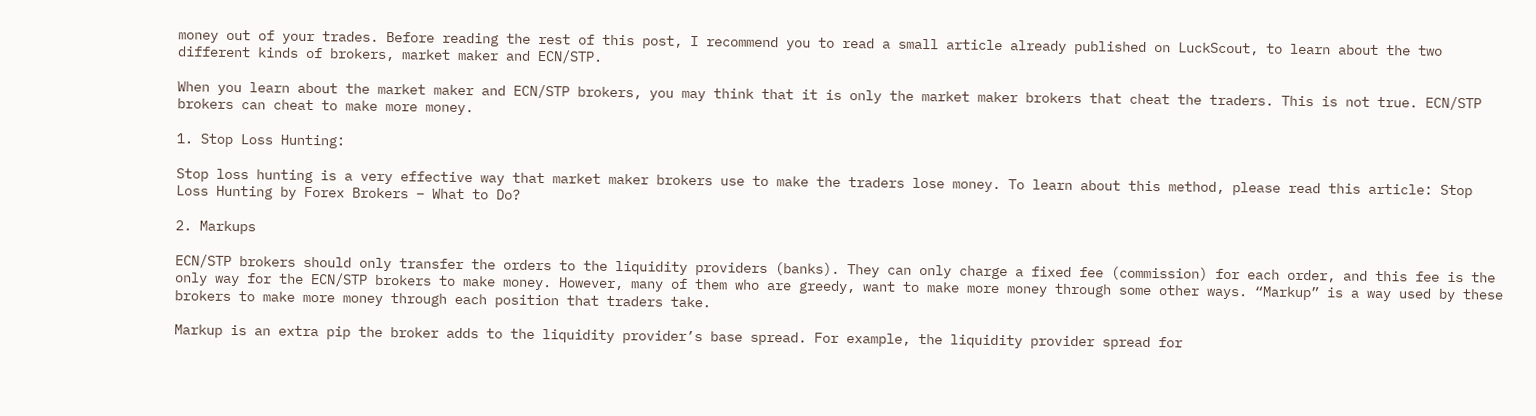money out of your trades. Before reading the rest of this post, I recommend you to read a small article already published on LuckScout, to learn about the two different kinds of brokers, market maker and ECN/STP.

When you learn about the market maker and ECN/STP brokers, you may think that it is only the market maker brokers that cheat the traders. This is not true. ECN/STP brokers can cheat to make more money.

1. Stop Loss Hunting:

Stop loss hunting is a very effective way that market maker brokers use to make the traders lose money. To learn about this method, please read this article: Stop Loss Hunting by Forex Brokers – What to Do?

2. Markups

ECN/STP brokers should only transfer the orders to the liquidity providers (banks). They can only charge a fixed fee (commission) for each order, and this fee is the only way for the ECN/STP brokers to make money. However, many of them who are greedy, want to make more money through some other ways. “Markup” is a way used by these brokers to make more money through each position that traders take.

Markup is an extra pip the broker adds to the liquidity provider’s base spread. For example, the liquidity provider spread for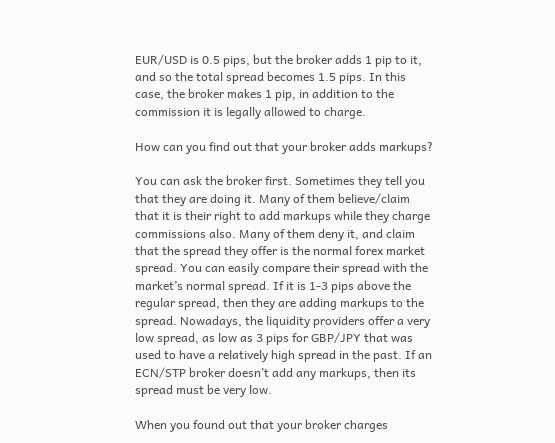EUR/USD is 0.5 pips, but the broker adds 1 pip to it, and so the total spread becomes 1.5 pips. In this case, the broker makes 1 pip, in addition to the commission it is legally allowed to charge.

How can you find out that your broker adds markups?

You can ask the broker first. Sometimes they tell you that they are doing it. Many of them believe/claim that it is their right to add markups while they charge commissions also. Many of them deny it, and claim that the spread they offer is the normal forex market spread. You can easily compare their spread with the market’s normal spread. If it is 1-3 pips above the regular spread, then they are adding markups to the spread. Nowadays, the liquidity providers offer a very low spread, as low as 3 pips for GBP/JPY that was used to have a relatively high spread in the past. If an ECN/STP broker doesn’t add any markups, then its spread must be very low.

When you found out that your broker charges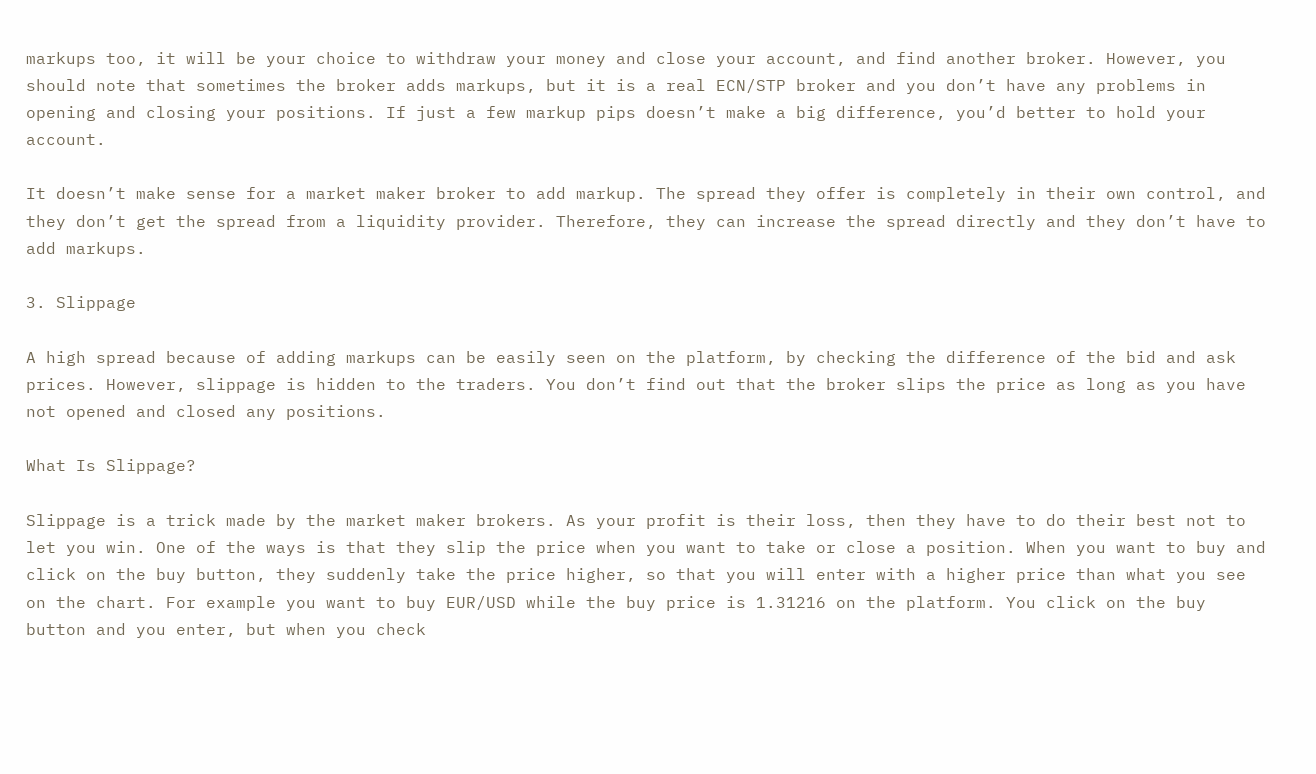markups too, it will be your choice to withdraw your money and close your account, and find another broker. However, you should note that sometimes the broker adds markups, but it is a real ECN/STP broker and you don’t have any problems in opening and closing your positions. If just a few markup pips doesn’t make a big difference, you’d better to hold your account.

It doesn’t make sense for a market maker broker to add markup. The spread they offer is completely in their own control, and they don’t get the spread from a liquidity provider. Therefore, they can increase the spread directly and they don’t have to add markups.

3. Slippage

A high spread because of adding markups can be easily seen on the platform, by checking the difference of the bid and ask prices. However, slippage is hidden to the traders. You don’t find out that the broker slips the price as long as you have not opened and closed any positions.

What Is Slippage?

Slippage is a trick made by the market maker brokers. As your profit is their loss, then they have to do their best not to let you win. One of the ways is that they slip the price when you want to take or close a position. When you want to buy and click on the buy button, they suddenly take the price higher, so that you will enter with a higher price than what you see on the chart. For example you want to buy EUR/USD while the buy price is 1.31216 on the platform. You click on the buy button and you enter, but when you check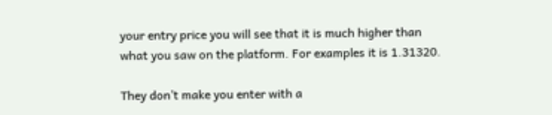your entry price you will see that it is much higher than what you saw on the platform. For examples it is 1.31320.

They don’t make you enter with a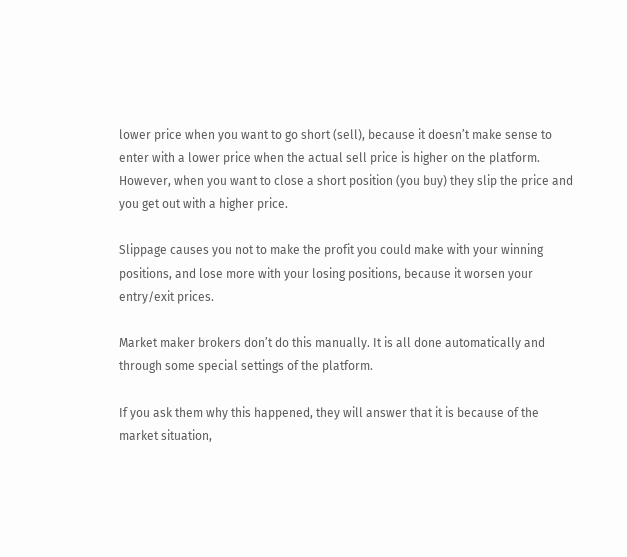lower price when you want to go short (sell), because it doesn’t make sense to enter with a lower price when the actual sell price is higher on the platform. However, when you want to close a short position (you buy) they slip the price and you get out with a higher price.

Slippage causes you not to make the profit you could make with your winning positions, and lose more with your losing positions, because it worsen your entry/exit prices.

Market maker brokers don’t do this manually. It is all done automatically and through some special settings of the platform.

If you ask them why this happened, they will answer that it is because of the market situation,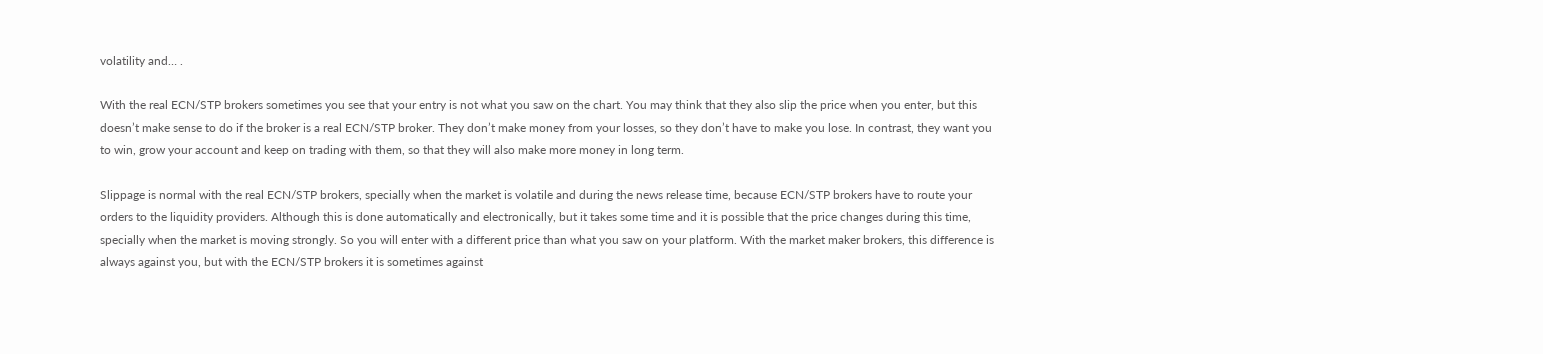volatility and… .

With the real ECN/STP brokers sometimes you see that your entry is not what you saw on the chart. You may think that they also slip the price when you enter, but this doesn’t make sense to do if the broker is a real ECN/STP broker. They don’t make money from your losses, so they don’t have to make you lose. In contrast, they want you to win, grow your account and keep on trading with them, so that they will also make more money in long term.

Slippage is normal with the real ECN/STP brokers, specially when the market is volatile and during the news release time, because ECN/STP brokers have to route your orders to the liquidity providers. Although this is done automatically and electronically, but it takes some time and it is possible that the price changes during this time, specially when the market is moving strongly. So you will enter with a different price than what you saw on your platform. With the market maker brokers, this difference is always against you, but with the ECN/STP brokers it is sometimes against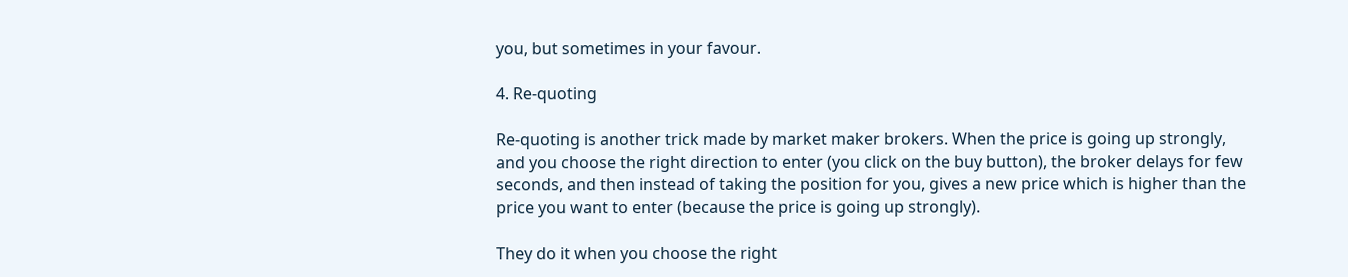you, but sometimes in your favour.

4. Re-quoting

Re-quoting is another trick made by market maker brokers. When the price is going up strongly, and you choose the right direction to enter (you click on the buy button), the broker delays for few seconds, and then instead of taking the position for you, gives a new price which is higher than the price you want to enter (because the price is going up strongly).

They do it when you choose the right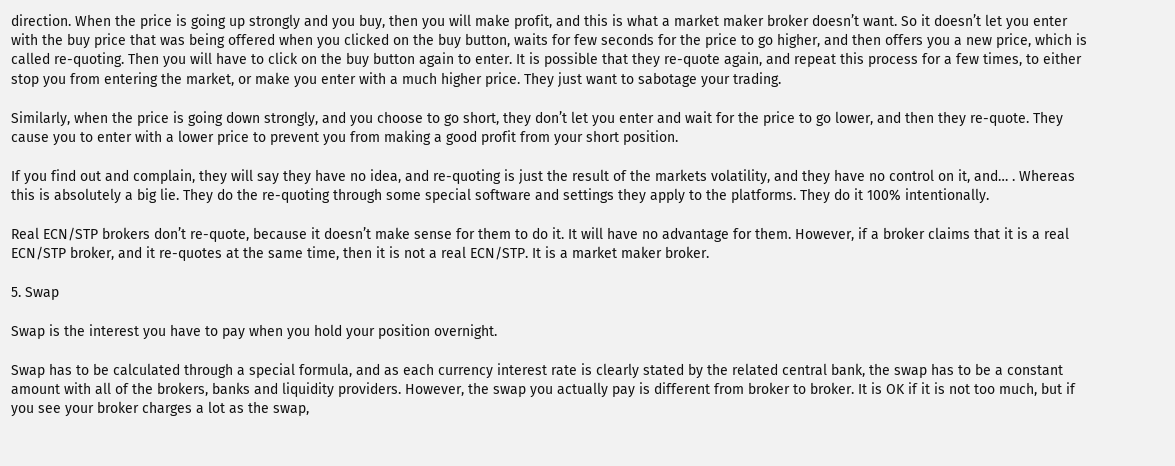direction. When the price is going up strongly and you buy, then you will make profit, and this is what a market maker broker doesn’t want. So it doesn’t let you enter with the buy price that was being offered when you clicked on the buy button, waits for few seconds for the price to go higher, and then offers you a new price, which is called re-quoting. Then you will have to click on the buy button again to enter. It is possible that they re-quote again, and repeat this process for a few times, to either stop you from entering the market, or make you enter with a much higher price. They just want to sabotage your trading.

Similarly, when the price is going down strongly, and you choose to go short, they don’t let you enter and wait for the price to go lower, and then they re-quote. They cause you to enter with a lower price to prevent you from making a good profit from your short position.

If you find out and complain, they will say they have no idea, and re-quoting is just the result of the markets volatility, and they have no control on it, and… . Whereas this is absolutely a big lie. They do the re-quoting through some special software and settings they apply to the platforms. They do it 100% intentionally.

Real ECN/STP brokers don’t re-quote, because it doesn’t make sense for them to do it. It will have no advantage for them. However, if a broker claims that it is a real ECN/STP broker, and it re-quotes at the same time, then it is not a real ECN/STP. It is a market maker broker.

5. Swap

Swap is the interest you have to pay when you hold your position overnight.

Swap has to be calculated through a special formula, and as each currency interest rate is clearly stated by the related central bank, the swap has to be a constant amount with all of the brokers, banks and liquidity providers. However, the swap you actually pay is different from broker to broker. It is OK if it is not too much, but if you see your broker charges a lot as the swap,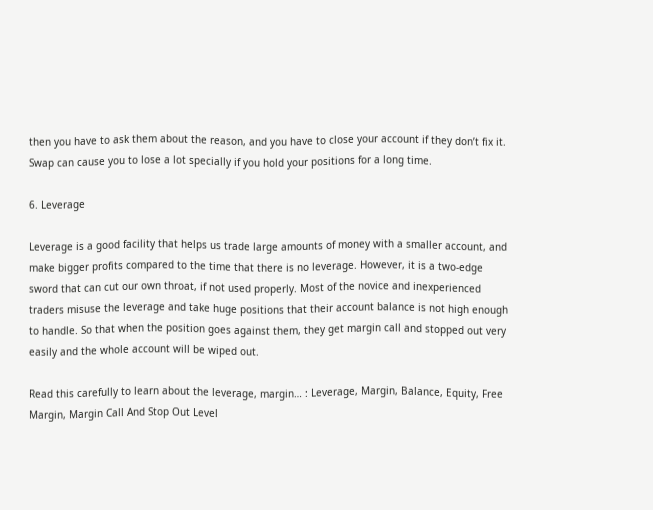then you have to ask them about the reason, and you have to close your account if they don’t fix it. Swap can cause you to lose a lot specially if you hold your positions for a long time.

6. Leverage

Leverage is a good facility that helps us trade large amounts of money with a smaller account, and make bigger profits compared to the time that there is no leverage. However, it is a two-edge sword that can cut our own throat, if not used properly. Most of the novice and inexperienced traders misuse the leverage and take huge positions that their account balance is not high enough to handle. So that when the position goes against them, they get margin call and stopped out very easily and the whole account will be wiped out.

Read this carefully to learn about the leverage, margin… : Leverage, Margin, Balance, Equity, Free Margin, Margin Call And Stop Out Level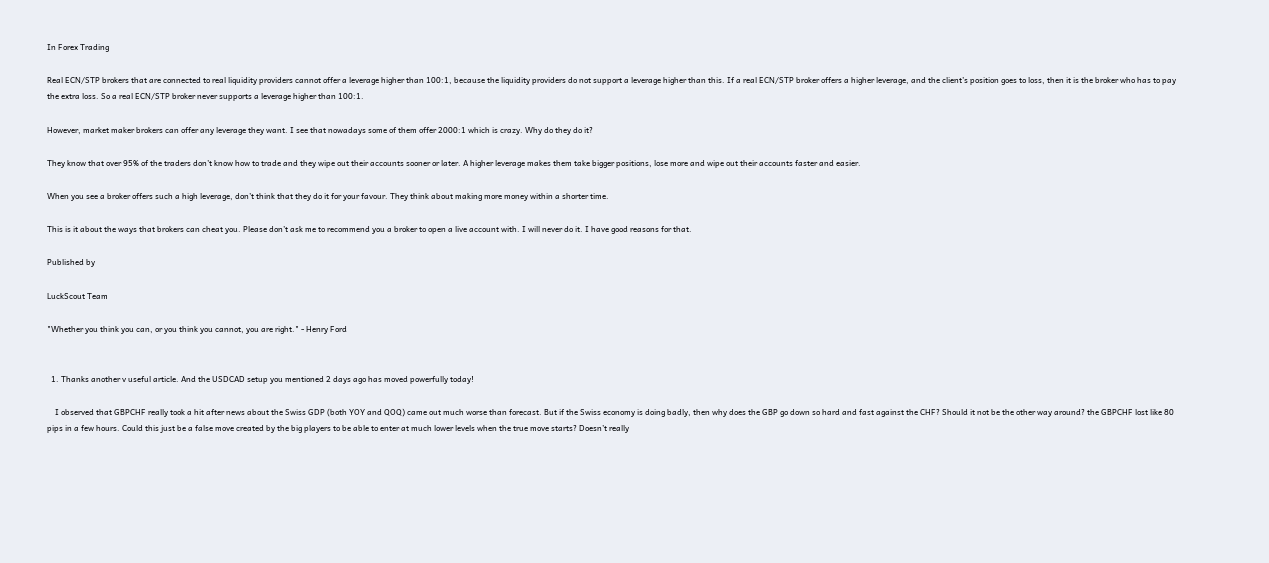In Forex Trading

Real ECN/STP brokers that are connected to real liquidity providers cannot offer a leverage higher than 100:1, because the liquidity providers do not support a leverage higher than this. If a real ECN/STP broker offers a higher leverage, and the client’s position goes to loss, then it is the broker who has to pay the extra loss. So a real ECN/STP broker never supports a leverage higher than 100:1.

However, market maker brokers can offer any leverage they want. I see that nowadays some of them offer 2000:1 which is crazy. Why do they do it?

They know that over 95% of the traders don’t know how to trade and they wipe out their accounts sooner or later. A higher leverage makes them take bigger positions, lose more and wipe out their accounts faster and easier.

When you see a broker offers such a high leverage, don’t think that they do it for your favour. They think about making more money within a shorter time.

This is it about the ways that brokers can cheat you. Please don’t ask me to recommend you a broker to open a live account with. I will never do it. I have good reasons for that.

Published by

LuckScout Team

"Whether you think you can, or you think you cannot, you are right." - Henry Ford


  1. Thanks another v useful article. And the USDCAD setup you mentioned 2 days ago has moved powerfully today!

    I observed that GBPCHF really took a hit after news about the Swiss GDP (both YOY and QOQ) came out much worse than forecast. But if the Swiss economy is doing badly, then why does the GBP go down so hard and fast against the CHF? Should it not be the other way around? the GBPCHF lost like 80 pips in a few hours. Could this just be a false move created by the big players to be able to enter at much lower levels when the true move starts? Doesn’t really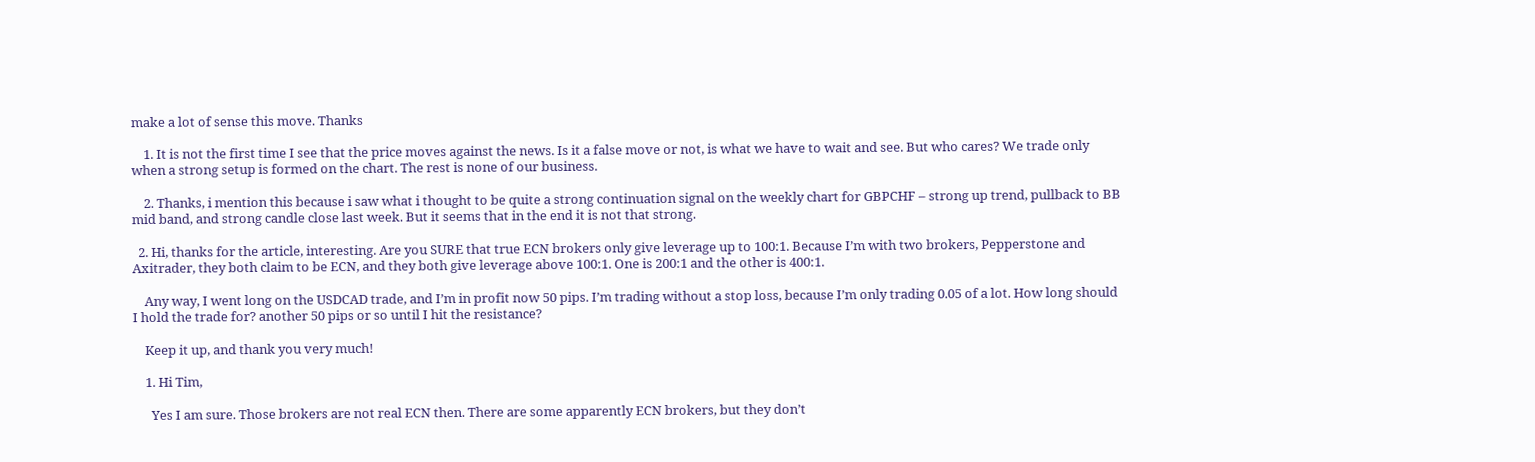make a lot of sense this move. Thanks

    1. It is not the first time I see that the price moves against the news. Is it a false move or not, is what we have to wait and see. But who cares? We trade only when a strong setup is formed on the chart. The rest is none of our business.

    2. Thanks, i mention this because i saw what i thought to be quite a strong continuation signal on the weekly chart for GBPCHF – strong up trend, pullback to BB mid band, and strong candle close last week. But it seems that in the end it is not that strong.

  2. Hi, thanks for the article, interesting. Are you SURE that true ECN brokers only give leverage up to 100:1. Because I’m with two brokers, Pepperstone and Axitrader, they both claim to be ECN, and they both give leverage above 100:1. One is 200:1 and the other is 400:1.

    Any way, I went long on the USDCAD trade, and I’m in profit now 50 pips. I’m trading without a stop loss, because I’m only trading 0.05 of a lot. How long should I hold the trade for? another 50 pips or so until I hit the resistance?

    Keep it up, and thank you very much!

    1. Hi Tim,

      Yes I am sure. Those brokers are not real ECN then. There are some apparently ECN brokers, but they don’t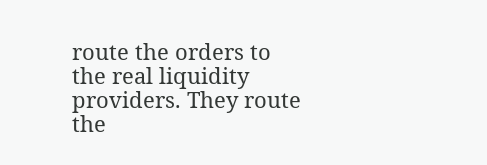route the orders to the real liquidity providers. They route the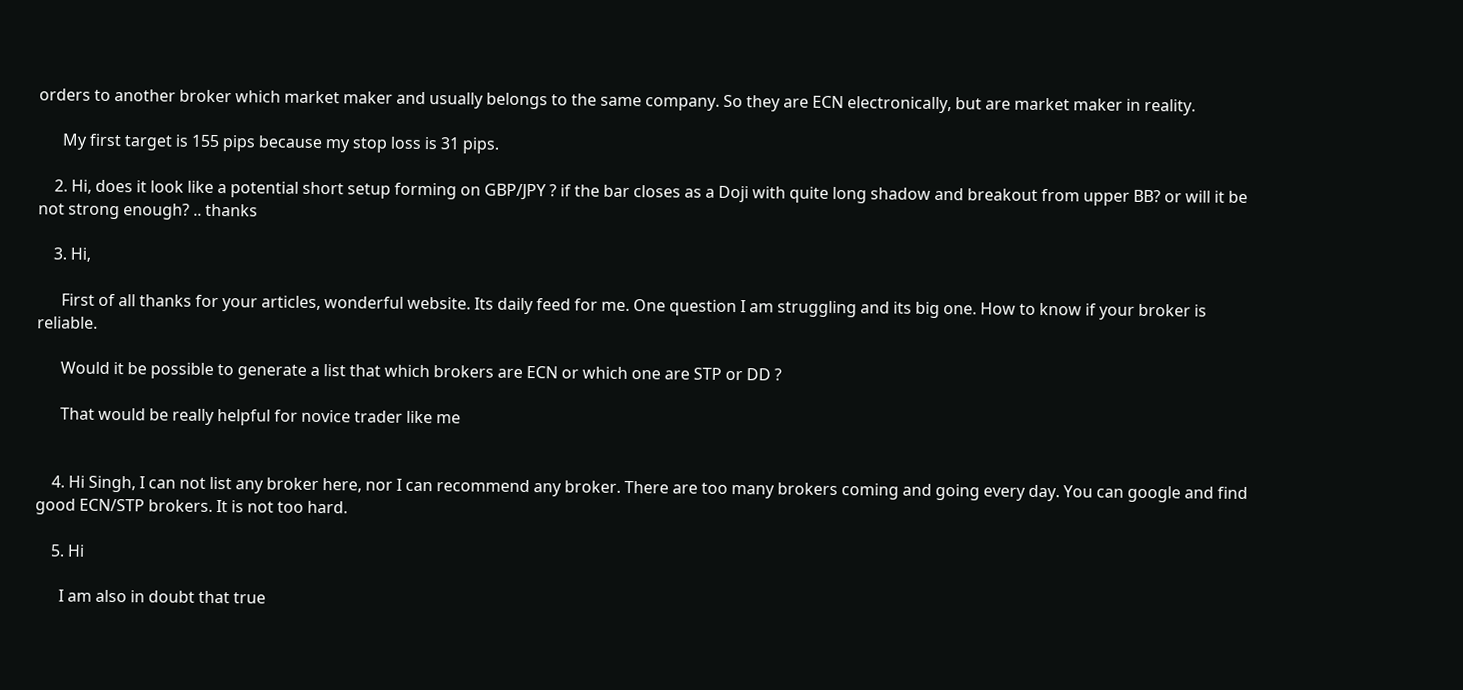orders to another broker which market maker and usually belongs to the same company. So they are ECN electronically, but are market maker in reality.

      My first target is 155 pips because my stop loss is 31 pips.

    2. Hi, does it look like a potential short setup forming on GBP/JPY ? if the bar closes as a Doji with quite long shadow and breakout from upper BB? or will it be not strong enough? .. thanks

    3. Hi,

      First of all thanks for your articles, wonderful website. Its daily feed for me. One question I am struggling and its big one. How to know if your broker is reliable.

      Would it be possible to generate a list that which brokers are ECN or which one are STP or DD ?

      That would be really helpful for novice trader like me


    4. Hi Singh, I can not list any broker here, nor I can recommend any broker. There are too many brokers coming and going every day. You can google and find good ECN/STP brokers. It is not too hard.

    5. Hi

      I am also in doubt that true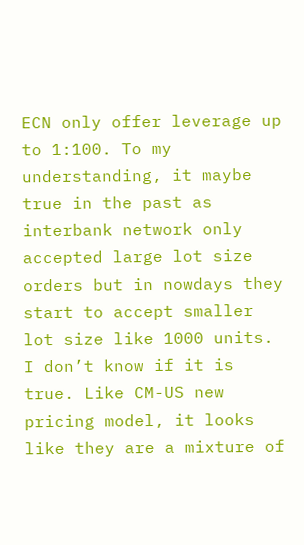ECN only offer leverage up to 1:100. To my understanding, it maybe true in the past as interbank network only accepted large lot size orders but in nowdays they start to accept smaller lot size like 1000 units. I don’t know if it is true. Like CM-US new pricing model, it looks like they are a mixture of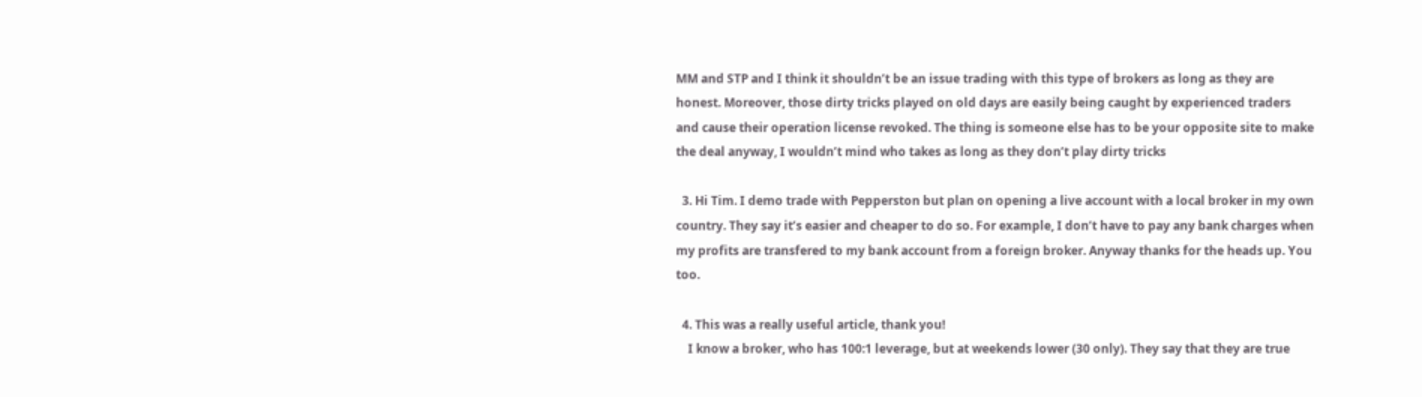MM and STP and I think it shouldn’t be an issue trading with this type of brokers as long as they are honest. Moreover, those dirty tricks played on old days are easily being caught by experienced traders and cause their operation license revoked. The thing is someone else has to be your opposite site to make the deal anyway, I wouldn’t mind who takes as long as they don’t play dirty tricks

  3. Hi Tim. I demo trade with Pepperston but plan on opening a live account with a local broker in my own country. They say it’s easier and cheaper to do so. For example, I don’t have to pay any bank charges when my profits are transfered to my bank account from a foreign broker. Anyway thanks for the heads up. You too.

  4. This was a really useful article, thank you!
    I know a broker, who has 100:1 leverage, but at weekends lower (30 only). They say that they are true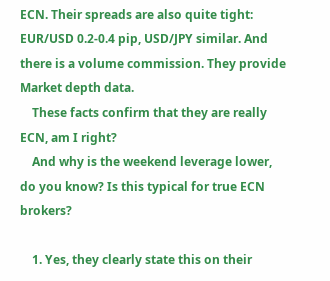ECN. Their spreads are also quite tight: EUR/USD 0.2-0.4 pip, USD/JPY similar. And there is a volume commission. They provide Market depth data.
    These facts confirm that they are really ECN, am I right?
    And why is the weekend leverage lower, do you know? Is this typical for true ECN brokers?

    1. Yes, they clearly state this on their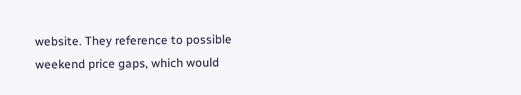website. They reference to possible weekend price gaps, which would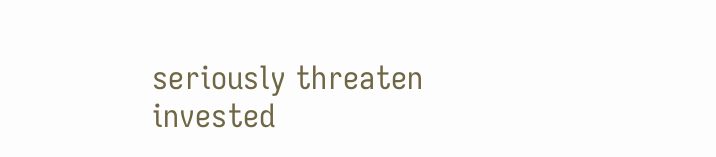seriously threaten invested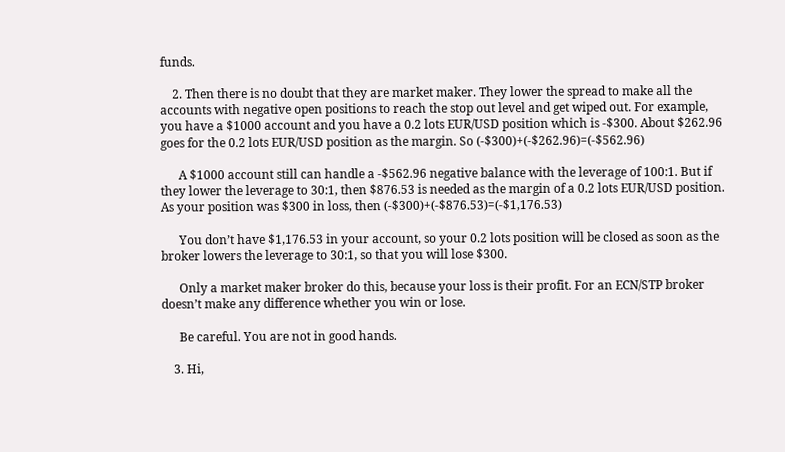funds.

    2. Then there is no doubt that they are market maker. They lower the spread to make all the accounts with negative open positions to reach the stop out level and get wiped out. For example, you have a $1000 account and you have a 0.2 lots EUR/USD position which is -$300. About $262.96 goes for the 0.2 lots EUR/USD position as the margin. So (-$300)+(-$262.96)=(-$562.96)

      A $1000 account still can handle a -$562.96 negative balance with the leverage of 100:1. But if they lower the leverage to 30:1, then $876.53 is needed as the margin of a 0.2 lots EUR/USD position. As your position was $300 in loss, then (-$300)+(-$876.53)=(-$1,176.53)

      You don’t have $1,176.53 in your account, so your 0.2 lots position will be closed as soon as the broker lowers the leverage to 30:1, so that you will lose $300.

      Only a market maker broker do this, because your loss is their profit. For an ECN/STP broker doesn’t make any difference whether you win or lose.

      Be careful. You are not in good hands.

    3. Hi,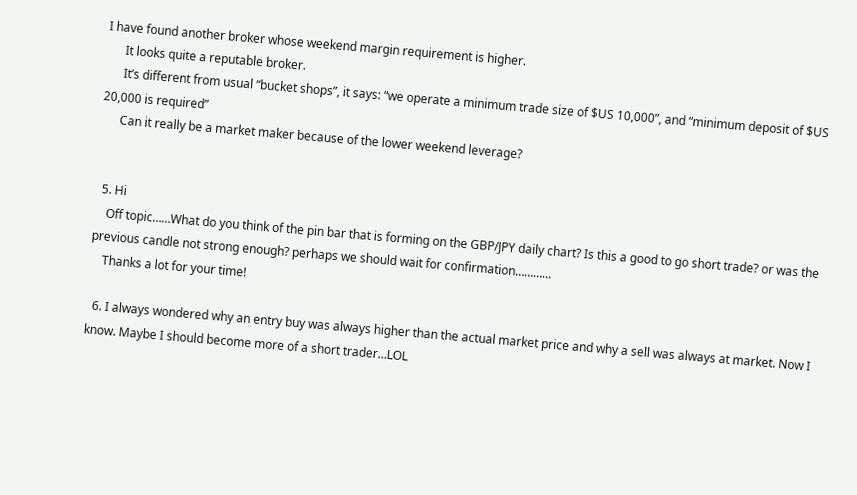I have found another broker whose weekend margin requirement is higher.
      It looks quite a reputable broker.
      It’s different from usual “bucket shops”, it says: “we operate a minimum trade size of $US 10,000”, and “minimum deposit of $US 20,000 is required”
      Can it really be a market maker because of the lower weekend leverage?


  5. Hi
    Off topic……What do you think of the pin bar that is forming on the GBP/JPY daily chart? Is this a good to go short trade? or was the previous candle not strong enough? perhaps we should wait for confirmation…………
    Thanks a lot for your time!

  6. I always wondered why an entry buy was always higher than the actual market price and why a sell was always at market. Now I know. Maybe I should become more of a short trader…LOL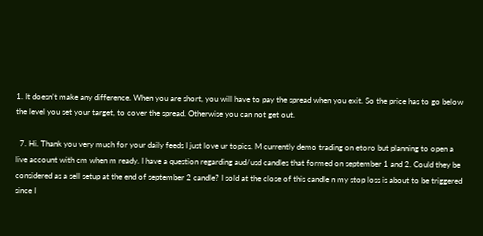1. It doesn’t make any difference. When you are short, you will have to pay the spread when you exit. So the price has to go below the level you set your target, to cover the spread. Otherwise you can not get out.

  7. Hi. Thank you very much for your daily feeds I just love ur topics. M currently demo trading on etoro but planning to open a live account with cm when m ready. I have a question regarding aud/usd candles that formed on september 1 and 2. Could they be considered as a sell setup at the end of september 2 candle? I sold at the close of this candle n my stop loss is about to be triggered since I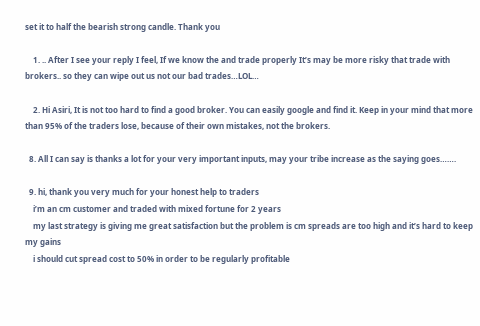set it to half the bearish strong candle. Thank you

    1. .. After I see your reply I feel, If we know the and trade properly It’s may be more risky that trade with brokers.. so they can wipe out us not our bad trades…LOL…

    2. Hi Asiri, It is not too hard to find a good broker. You can easily google and find it. Keep in your mind that more than 95% of the traders lose, because of their own mistakes, not the brokers.

  8. All I can say is thanks a lot for your very important inputs, may your tribe increase as the saying goes…….

  9. hi, thank you very much for your honest help to traders
    i’m an cm customer and traded with mixed fortune for 2 years
    my last strategy is giving me great satisfaction but the problem is cm spreads are too high and it’s hard to keep my gains
    i should cut spread cost to 50% in order to be regularly profitable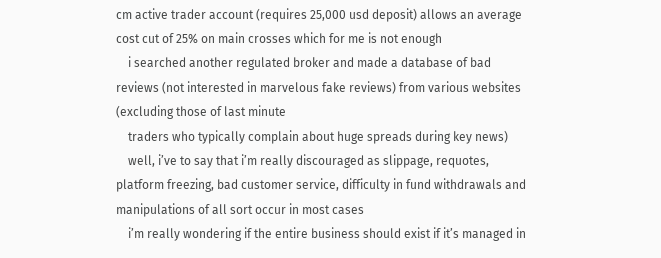cm active trader account (requires 25,000 usd deposit) allows an average cost cut of 25% on main crosses which for me is not enough
    i searched another regulated broker and made a database of bad reviews (not interested in marvelous fake reviews) from various websites (excluding those of last minute
    traders who typically complain about huge spreads during key news)
    well, i’ve to say that i’m really discouraged as slippage, requotes, platform freezing, bad customer service, difficulty in fund withdrawals and manipulations of all sort occur in most cases
    i’m really wondering if the entire business should exist if it’s managed in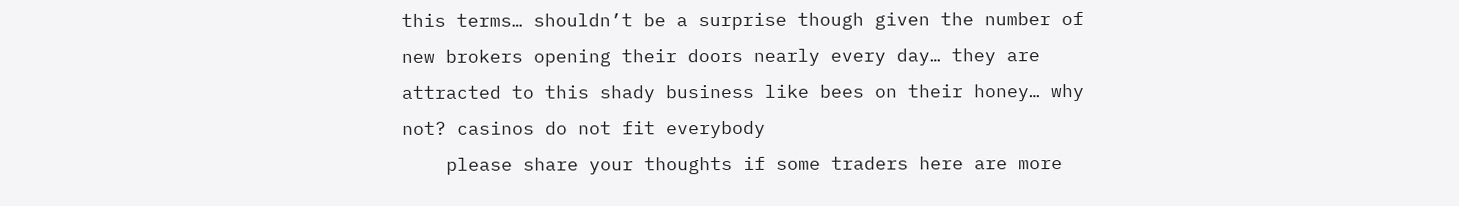this terms… shouldn’t be a surprise though given the number of new brokers opening their doors nearly every day… they are attracted to this shady business like bees on their honey… why not? casinos do not fit everybody
    please share your thoughts if some traders here are more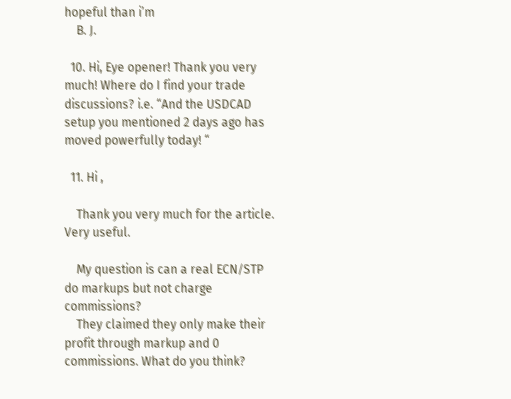hopeful than i’m
    B. J.

  10. Hi, Eye opener! Thank you very much! Where do I find your trade discussions? i.e. “And the USDCAD setup you mentioned 2 days ago has moved powerfully today! “

  11. Hi ,

    Thank you very much for the article. Very useful.

    My question is can a real ECN/STP do markups but not charge commissions?
    They claimed they only make their profit through markup and 0 commissions. What do you think?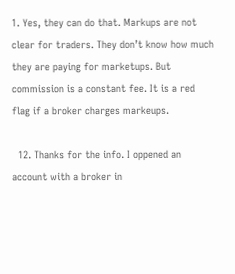1. Yes, they can do that. Markups are not clear for traders. They don’t know how much they are paying for marketups. But commission is a constant fee. It is a red flag if a broker charges markeups.

  12. Thanks for the info. I oppened an account with a broker in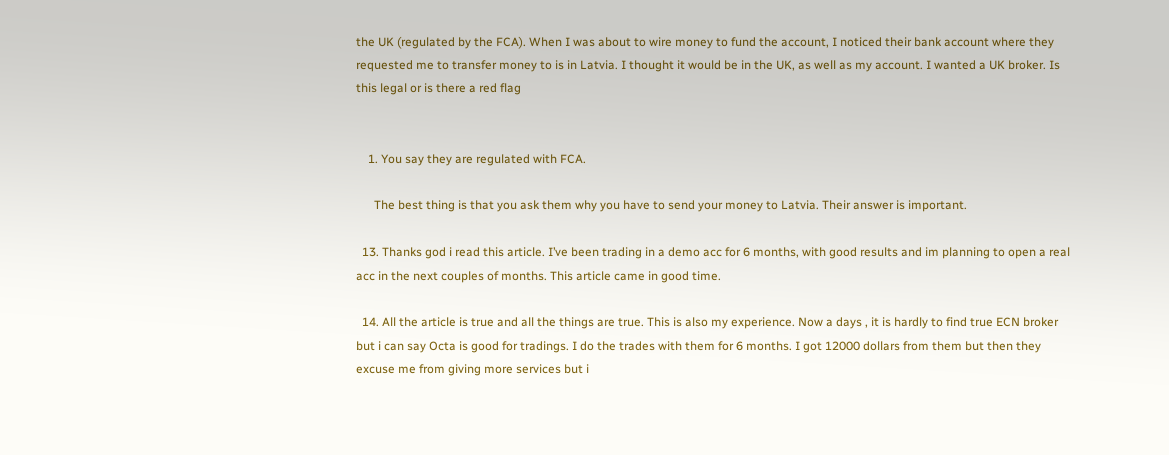the UK (regulated by the FCA). When I was about to wire money to fund the account, I noticed their bank account where they requested me to transfer money to is in Latvia. I thought it would be in the UK, as well as my account. I wanted a UK broker. Is this legal or is there a red flag


    1. You say they are regulated with FCA.

      The best thing is that you ask them why you have to send your money to Latvia. Their answer is important.

  13. Thanks god i read this article. I’ve been trading in a demo acc for 6 months, with good results and im planning to open a real acc in the next couples of months. This article came in good time.

  14. All the article is true and all the things are true. This is also my experience. Now a days , it is hardly to find true ECN broker but i can say Octa is good for tradings. I do the trades with them for 6 months. I got 12000 dollars from them but then they excuse me from giving more services but i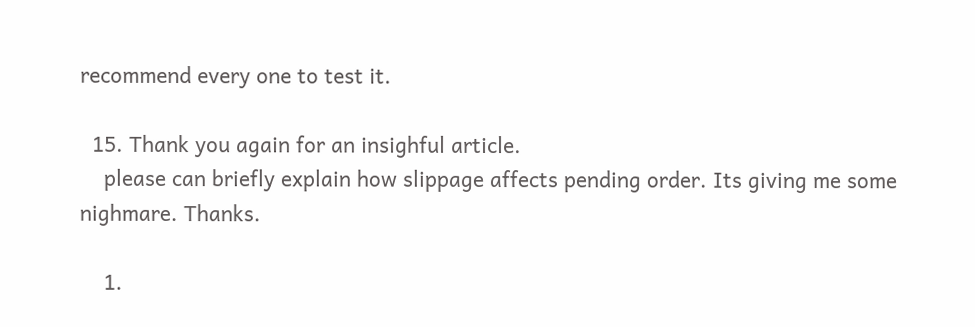recommend every one to test it.

  15. Thank you again for an insighful article.
    please can briefly explain how slippage affects pending order. Its giving me some nighmare. Thanks.

    1.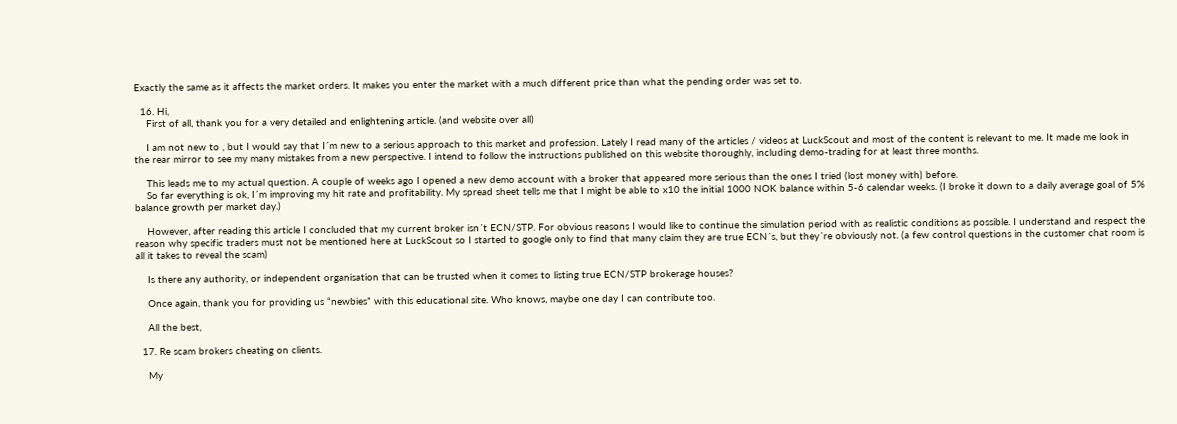Exactly the same as it affects the market orders. It makes you enter the market with a much different price than what the pending order was set to.

  16. Hi,
    First of all, thank you for a very detailed and enlightening article. (and website over all)

    I am not new to , but I would say that I´m new to a serious approach to this market and profession. Lately I read many of the articles / videos at LuckScout and most of the content is relevant to me. It made me look in the rear mirror to see my many mistakes from a new perspective. I intend to follow the instructions published on this website thoroughly, including demo-trading for at least three months.

    This leads me to my actual question. A couple of weeks ago I opened a new demo account with a broker that appeared more serious than the ones I tried (lost money with) before.
    So far everything is ok, I´m improving my hit rate and profitability. My spread sheet tells me that I might be able to x10 the initial 1000 NOK balance within 5-6 calendar weeks. (I broke it down to a daily average goal of 5% balance growth per market day.)

    However, after reading this article I concluded that my current broker isn´t ECN/STP. For obvious reasons I would like to continue the simulation period with as realistic conditions as possible. I understand and respect the reason why specific traders must not be mentioned here at LuckScout so I started to google only to find that many claim they are true ECN´s, but they´re obviously not. (a few control questions in the customer chat room is all it takes to reveal the scam)

    Is there any authority, or independent organisation that can be trusted when it comes to listing true ECN/STP brokerage houses?

    Once again, thank you for providing us “newbies” with this educational site. Who knows, maybe one day I can contribute too.

    All the best,

  17. Re scam brokers cheating on clients.

    My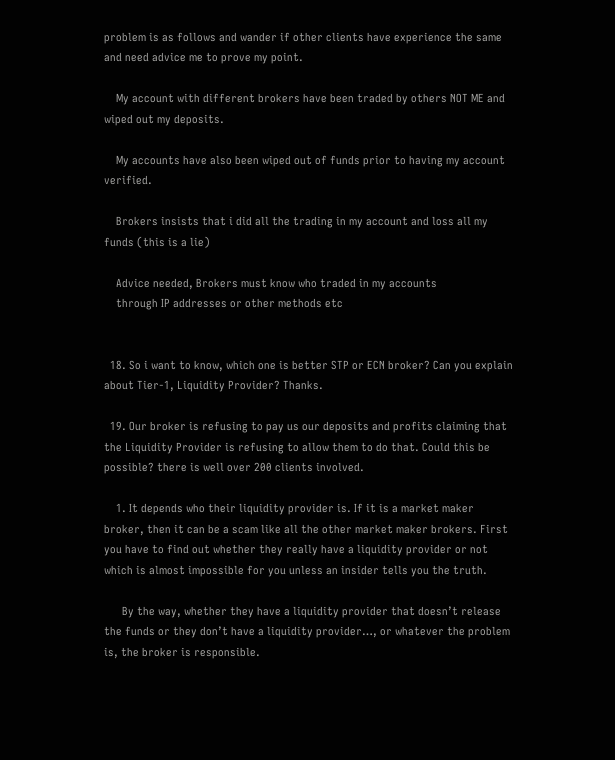problem is as follows and wander if other clients have experience the same and need advice me to prove my point.

    My account with different brokers have been traded by others NOT ME and wiped out my deposits.

    My accounts have also been wiped out of funds prior to having my account verified.

    Brokers insists that i did all the trading in my account and loss all my funds (this is a lie)

    Advice needed, Brokers must know who traded in my accounts
    through IP addresses or other methods etc


  18. So i want to know, which one is better STP or ECN broker? Can you explain about Tier-1, Liquidity Provider? Thanks.

  19. Our broker is refusing to pay us our deposits and profits claiming that the Liquidity Provider is refusing to allow them to do that. Could this be possible? there is well over 200 clients involved.

    1. It depends who their liquidity provider is. If it is a market maker broker, then it can be a scam like all the other market maker brokers. First you have to find out whether they really have a liquidity provider or not which is almost impossible for you unless an insider tells you the truth.

      By the way, whether they have a liquidity provider that doesn’t release the funds or they don’t have a liquidity provider…, or whatever the problem is, the broker is responsible.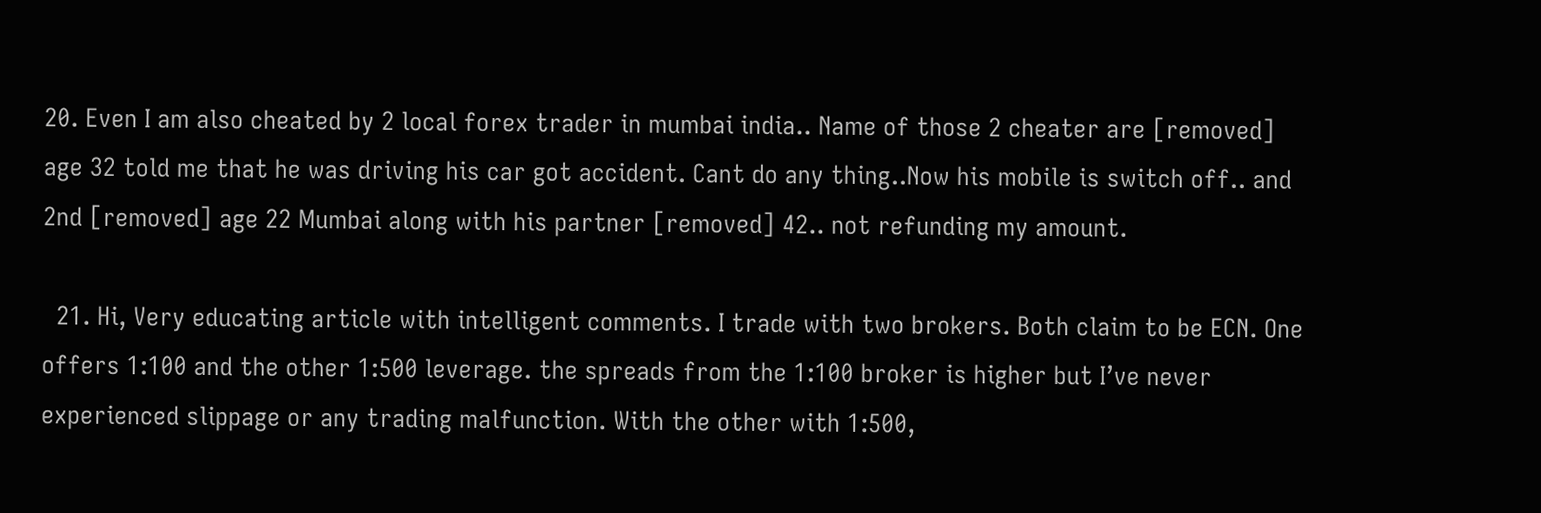20. Even I am also cheated by 2 local forex trader in mumbai india.. Name of those 2 cheater are [removed] age 32 told me that he was driving his car got accident. Cant do any thing..Now his mobile is switch off.. and 2nd [removed] age 22 Mumbai along with his partner [removed] 42.. not refunding my amount.

  21. Hi, Very educating article with intelligent comments. I trade with two brokers. Both claim to be ECN. One offers 1:100 and the other 1:500 leverage. the spreads from the 1:100 broker is higher but I’ve never experienced slippage or any trading malfunction. With the other with 1:500,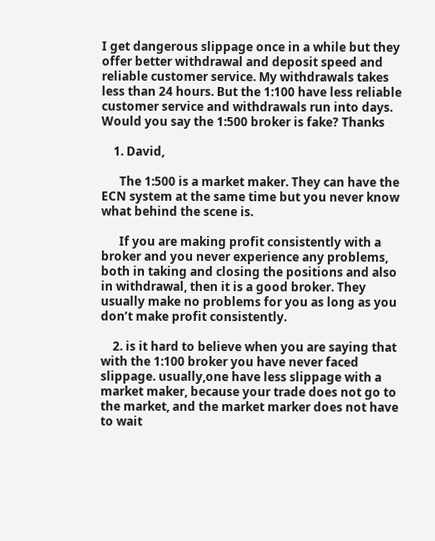I get dangerous slippage once in a while but they offer better withdrawal and deposit speed and reliable customer service. My withdrawals takes less than 24 hours. But the 1:100 have less reliable customer service and withdrawals run into days. Would you say the 1:500 broker is fake? Thanks

    1. David,

      The 1:500 is a market maker. They can have the ECN system at the same time but you never know what behind the scene is.

      If you are making profit consistently with a broker and you never experience any problems, both in taking and closing the positions and also in withdrawal, then it is a good broker. They usually make no problems for you as long as you don’t make profit consistently.

    2. is it hard to believe when you are saying that with the 1:100 broker you have never faced slippage. usually,one have less slippage with a market maker, because your trade does not go to the market, and the market marker does not have to wait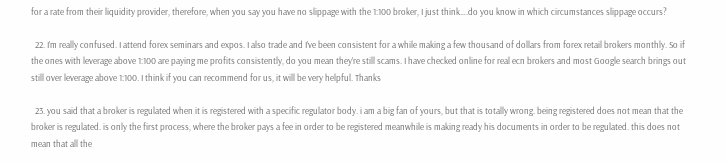for a rate from their liquidity provider, therefore, when you say you have no slippage with the 1:100 broker, I just think….do you know in which circumstances slippage occurs?

  22. I’m really confused. I attend forex seminars and expos. I also trade and I’ve been consistent for a while making a few thousand of dollars from forex retail brokers monthly. So if the ones with leverage above 1:100 are paying me profits consistently, do you mean they’re still scams. I have checked online for real ecn brokers and most Google search brings out still over leverage above 1:100. I think if you can recommend for us, it will be very helpful. Thanks

  23. you said that a broker is regulated when it is registered with a specific regulator body. i am a big fan of yours, but that is totally wrong. being registered does not mean that the broker is regulated. is only the first process, where the broker pays a fee in order to be registered meanwhile is making ready his documents in order to be regulated. this does not mean that all the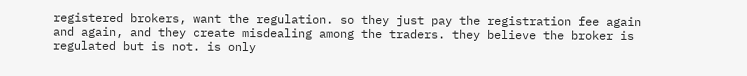registered brokers, want the regulation. so they just pay the registration fee again and again, and they create misdealing among the traders. they believe the broker is regulated but is not. is only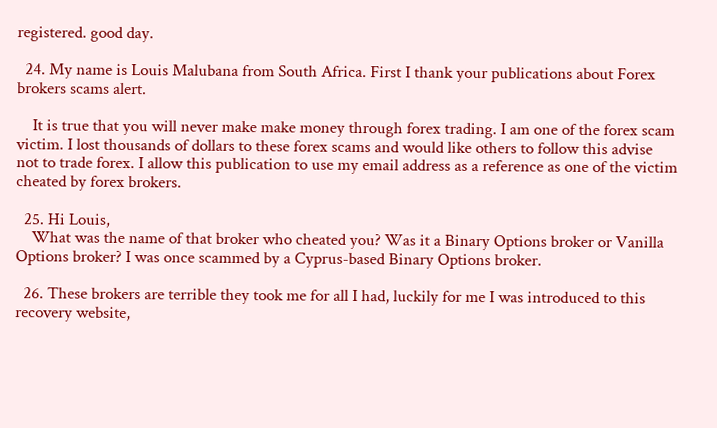registered. good day.

  24. My name is Louis Malubana from South Africa. First I thank your publications about Forex brokers scams alert.

    It is true that you will never make make money through forex trading. I am one of the forex scam victim. I lost thousands of dollars to these forex scams and would like others to follow this advise not to trade forex. I allow this publication to use my email address as a reference as one of the victim cheated by forex brokers.

  25. Hi Louis,
    What was the name of that broker who cheated you? Was it a Binary Options broker or Vanilla Options broker? I was once scammed by a Cyprus-based Binary Options broker.

  26. These brokers are terrible they took me for all I had, luckily for me I was introduced to this recovery website,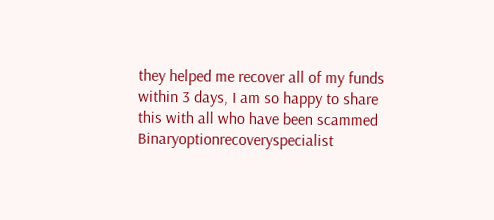they helped me recover all of my funds within 3 days, I am so happy to share this with all who have been scammed Binaryoptionrecoveryspecialist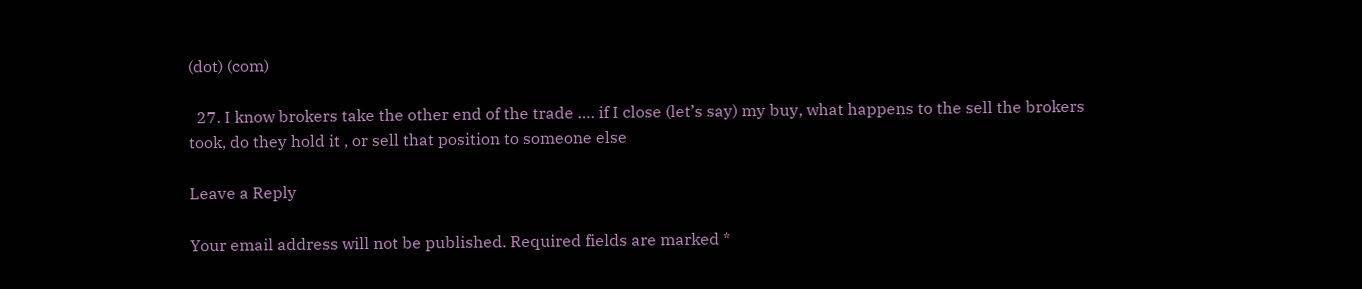(dot) (com)

  27. I know brokers take the other end of the trade …. if I close (let’s say) my buy, what happens to the sell the brokers took, do they hold it , or sell that position to someone else

Leave a Reply

Your email address will not be published. Required fields are marked *